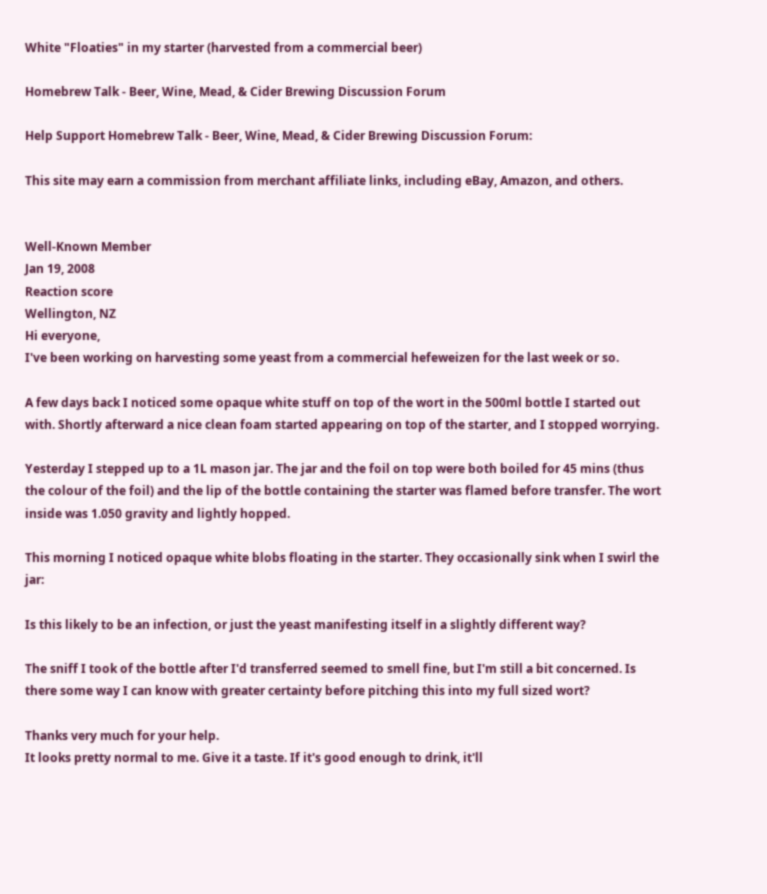White "Floaties" in my starter (harvested from a commercial beer)

Homebrew Talk - Beer, Wine, Mead, & Cider Brewing Discussion Forum

Help Support Homebrew Talk - Beer, Wine, Mead, & Cider Brewing Discussion Forum:

This site may earn a commission from merchant affiliate links, including eBay, Amazon, and others.


Well-Known Member
Jan 19, 2008
Reaction score
Wellington, NZ
Hi everyone,
I've been working on harvesting some yeast from a commercial hefeweizen for the last week or so.

A few days back I noticed some opaque white stuff on top of the wort in the 500ml bottle I started out with. Shortly afterward a nice clean foam started appearing on top of the starter, and I stopped worrying.

Yesterday I stepped up to a 1L mason jar. The jar and the foil on top were both boiled for 45 mins (thus the colour of the foil) and the lip of the bottle containing the starter was flamed before transfer. The wort inside was 1.050 gravity and lightly hopped.

This morning I noticed opaque white blobs floating in the starter. They occasionally sink when I swirl the jar:

Is this likely to be an infection, or just the yeast manifesting itself in a slightly different way?

The sniff I took of the bottle after I'd transferred seemed to smell fine, but I'm still a bit concerned. Is there some way I can know with greater certainty before pitching this into my full sized wort?

Thanks very much for your help.
It looks pretty normal to me. Give it a taste. If it's good enough to drink, it'll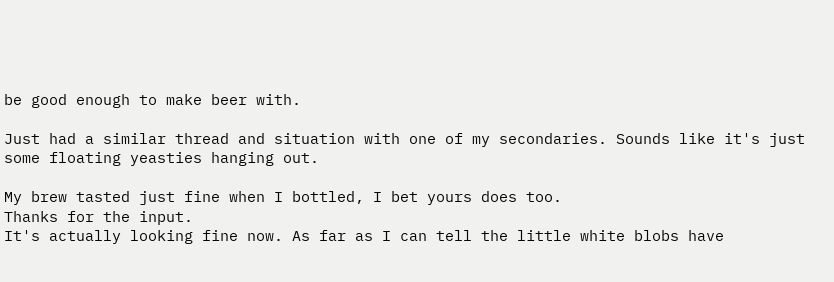be good enough to make beer with.

Just had a similar thread and situation with one of my secondaries. Sounds like it's just some floating yeasties hanging out.

My brew tasted just fine when I bottled, I bet yours does too.
Thanks for the input.
It's actually looking fine now. As far as I can tell the little white blobs have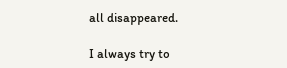all disappeared.

I always try to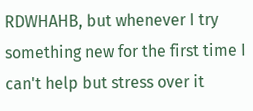RDWHAHB, but whenever I try something new for the first time I can't help but stress over it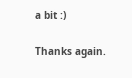a bit :)

Thanks again.